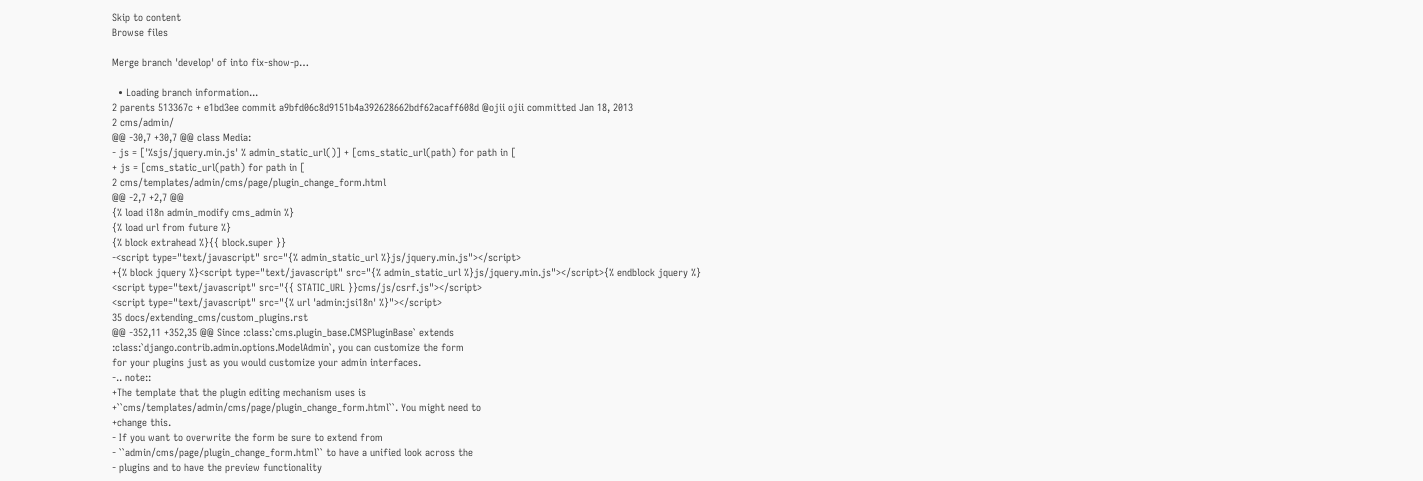Skip to content
Browse files

Merge branch 'develop' of into fix-show-p…

  • Loading branch information...
2 parents 513367c + e1bd3ee commit a9bfd06c8d9151b4a392628662bdf62acaff608d @ojii ojii committed Jan 18, 2013
2 cms/admin/
@@ -30,7 +30,7 @@ class Media:
- js = ['%sjs/jquery.min.js' % admin_static_url()] + [cms_static_url(path) for path in [
+ js = [cms_static_url(path) for path in [
2 cms/templates/admin/cms/page/plugin_change_form.html
@@ -2,7 +2,7 @@
{% load i18n admin_modify cms_admin %}
{% load url from future %}
{% block extrahead %}{{ block.super }}
-<script type="text/javascript" src="{% admin_static_url %}js/jquery.min.js"></script>
+{% block jquery %}<script type="text/javascript" src="{% admin_static_url %}js/jquery.min.js"></script>{% endblock jquery %}
<script type="text/javascript" src="{{ STATIC_URL }}cms/js/csrf.js"></script>
<script type="text/javascript" src="{% url 'admin:jsi18n' %}"></script>
35 docs/extending_cms/custom_plugins.rst
@@ -352,11 +352,35 @@ Since :class:`cms.plugin_base.CMSPluginBase` extends
:class:`django.contrib.admin.options.ModelAdmin`, you can customize the form
for your plugins just as you would customize your admin interfaces.
-.. note::
+The template that the plugin editing mechanism uses is
+``cms/templates/admin/cms/page/plugin_change_form.html``. You might need to
+change this.
- If you want to overwrite the form be sure to extend from
- ``admin/cms/page/plugin_change_form.html`` to have a unified look across the
- plugins and to have the preview functionality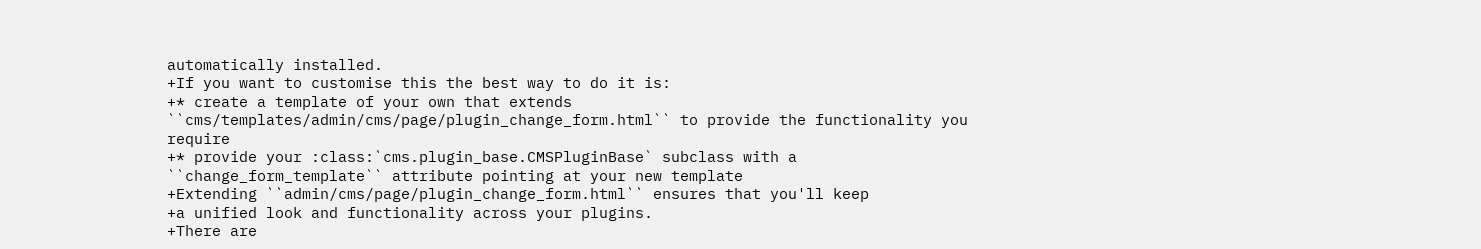automatically installed.
+If you want to customise this the best way to do it is:
+* create a template of your own that extends ``cms/templates/admin/cms/page/plugin_change_form.html`` to provide the functionality you require
+* provide your :class:`cms.plugin_base.CMSPluginBase` subclass with a ``change_form_template`` attribute pointing at your new template
+Extending ``admin/cms/page/plugin_change_form.html`` ensures that you'll keep
+a unified look and functionality across your plugins.
+There are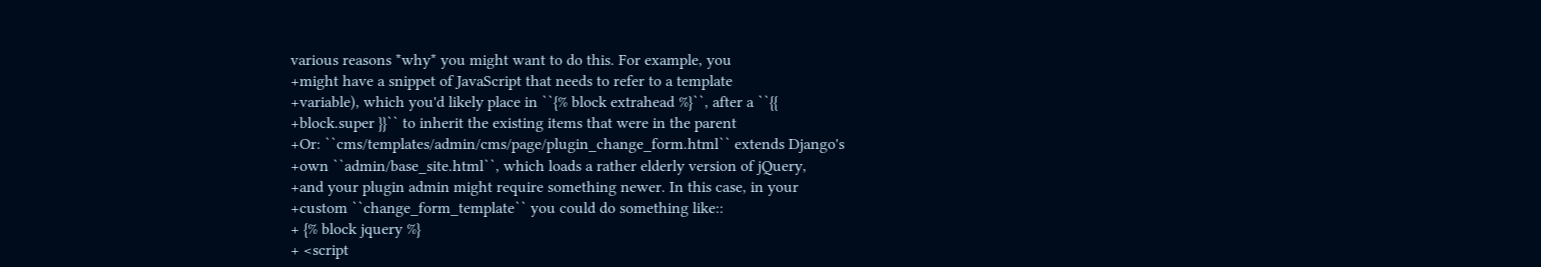various reasons *why* you might want to do this. For example, you
+might have a snippet of JavaScript that needs to refer to a template
+variable), which you'd likely place in ``{% block extrahead %}``, after a ``{{
+block.super }}`` to inherit the existing items that were in the parent
+Or: ``cms/templates/admin/cms/page/plugin_change_form.html`` extends Django's
+own ``admin/base_site.html``, which loads a rather elderly version of jQuery,
+and your plugin admin might require something newer. In this case, in your
+custom ``change_form_template`` you could do something like::
+ {% block jquery %}
+ <script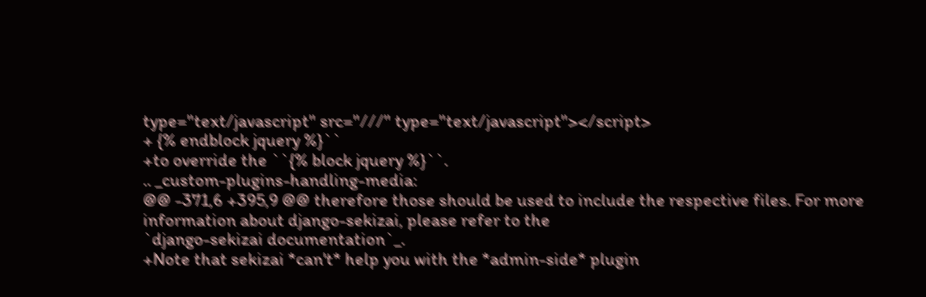type="text/javascript" src="///" type="text/javascript"></script>
+ {% endblock jquery %}``
+to override the ``{% block jquery %}``.
.. _custom-plugins-handling-media:
@@ -371,6 +395,9 @@ therefore those should be used to include the respective files. For more
information about django-sekizai, please refer to the
`django-sekizai documentation`_.
+Note that sekizai *can't* help you with the *admin-side* plugin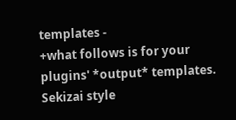templates -
+what follows is for your plugins' *output* templates.
Sekizai style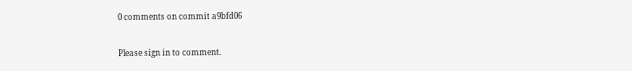0 comments on commit a9bfd06

Please sign in to comment.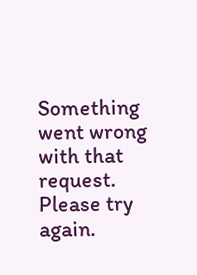Something went wrong with that request. Please try again.